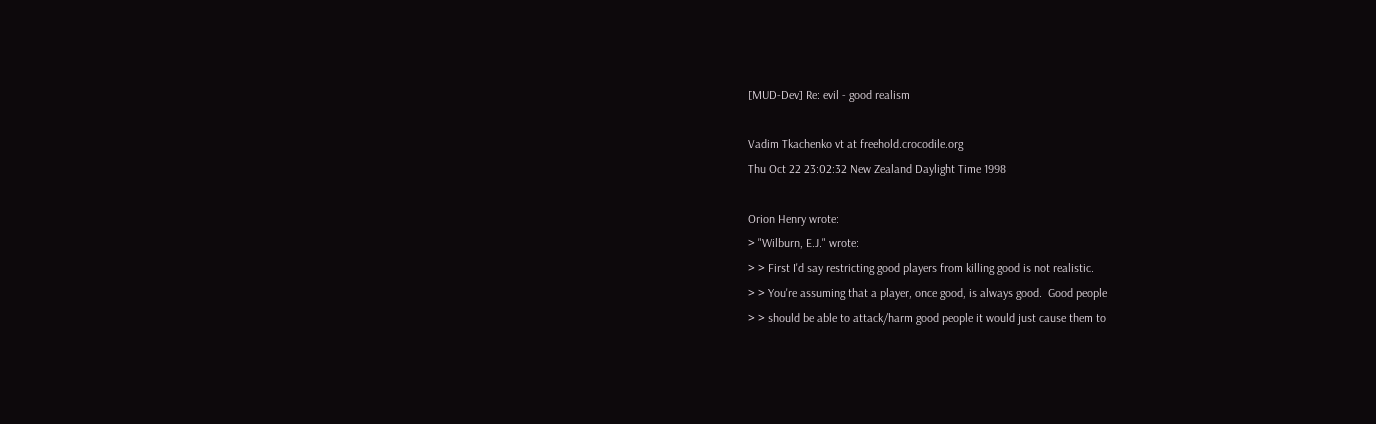[MUD-Dev] Re: evil - good realism

Vadim Tkachenko vt at freehold.crocodile.org
Thu Oct 22 23:02:32 New Zealand Daylight Time 1998

Orion Henry wrote:
> "Wilburn, E.J." wrote:
> > First I'd say restricting good players from killing good is not realistic.
> > You're assuming that a player, once good, is always good.  Good people
> > should be able to attack/harm good people it would just cause them to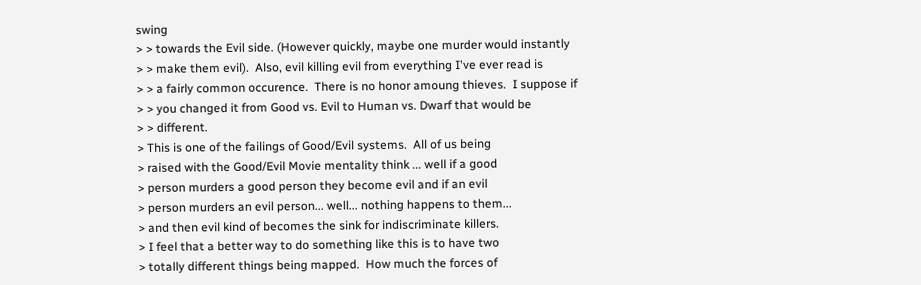swing
> > towards the Evil side. (However quickly, maybe one murder would instantly
> > make them evil).  Also, evil killing evil from everything I've ever read is
> > a fairly common occurence.  There is no honor amoung thieves.  I suppose if
> > you changed it from Good vs. Evil to Human vs. Dwarf that would be
> > different.
> This is one of the failings of Good/Evil systems.  All of us being
> raised with the Good/Evil Movie mentality think ... well if a good
> person murders a good person they become evil and if an evil
> person murders an evil person... well... nothing happens to them...
> and then evil kind of becomes the sink for indiscriminate killers.
> I feel that a better way to do something like this is to have two
> totally different things being mapped.  How much the forces of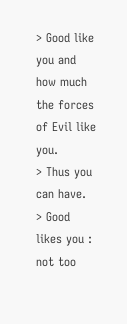> Good like you and how much the forces of Evil like you.
> Thus you can have.
> Good likes you : not too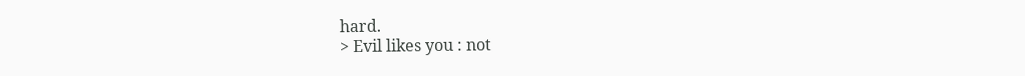hard.
> Evil likes you : not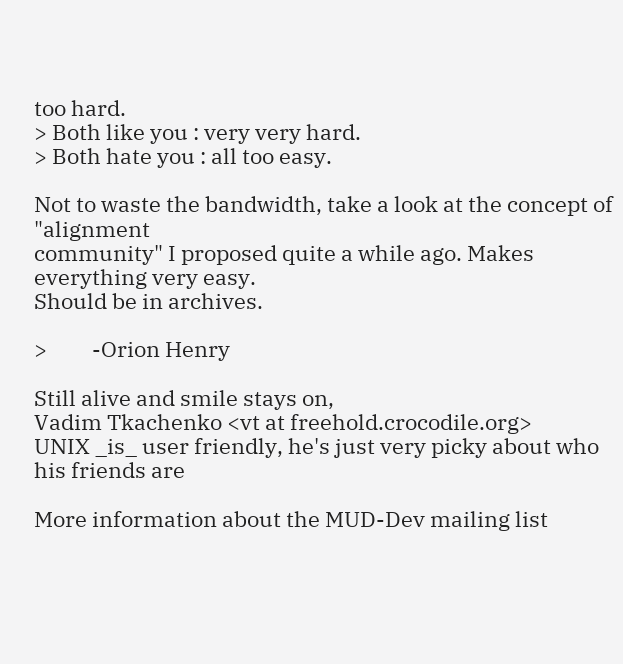too hard.
> Both like you : very very hard.
> Both hate you : all too easy.

Not to waste the bandwidth, take a look at the concept of "alignment
community" I proposed quite a while ago. Makes everything very easy.
Should be in archives.

>         -Orion Henry

Still alive and smile stays on,
Vadim Tkachenko <vt at freehold.crocodile.org>
UNIX _is_ user friendly, he's just very picky about who his friends are

More information about the MUD-Dev mailing list